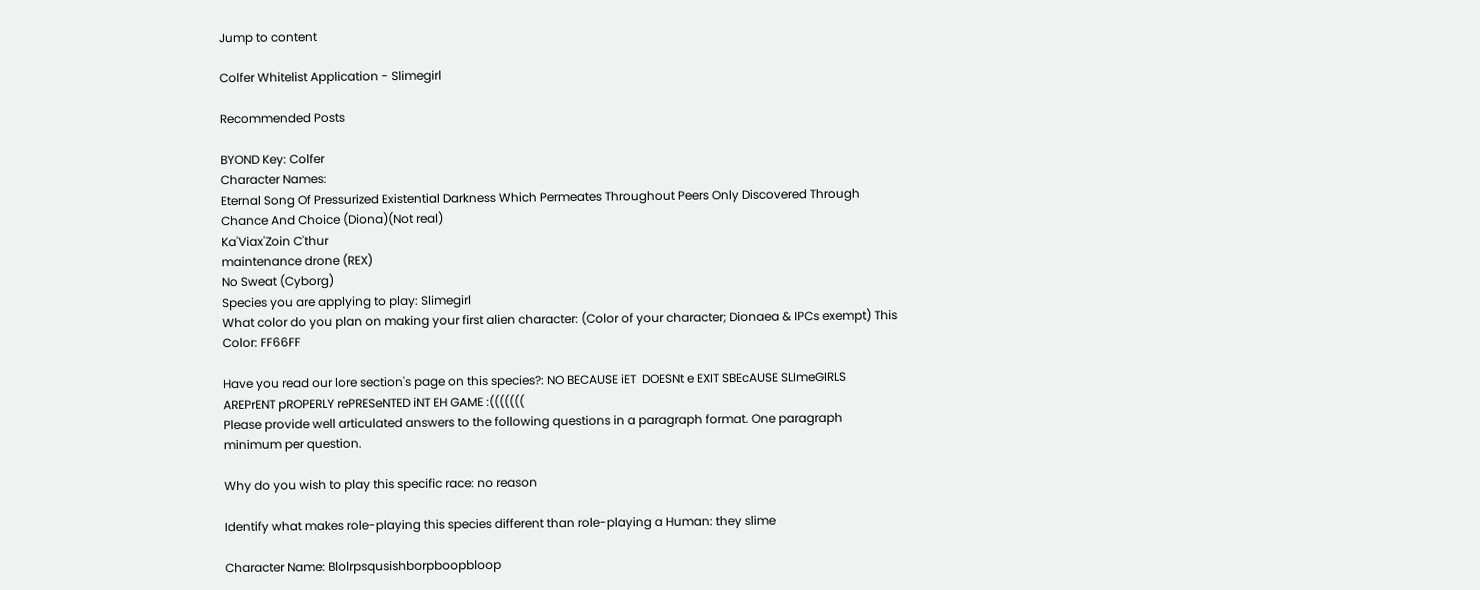Jump to content

Colfer Whitelist Application - Slimegirl

Recommended Posts

BYOND Key: Colfer
Character Names:
Eternal Song Of Pressurized Existential Darkness Which Permeates Throughout Peers Only Discovered Through Chance And Choice (Diona)(Not real)
Ka'Viax'Zoin C'thur
maintenance drone (REX)
No Sweat (Cyborg)
Species you are applying to play: Slimegirl
What color do you plan on making your first alien character: (Color of your character; Dionaea & IPCs exempt) This Color: FF66FF

Have you read our lore section's page on this species?: NO BECAUSE iET  DOESNt e EXIT SBEcAUSE SLImeGIRLS AREPrENT pROPERLY rePRESeNTED iNT EH GAME :(((((((
Please provide well articulated answers to the following questions in a paragraph format. One paragraph minimum per question.

Why do you wish to play this specific race: no reason

Identify what makes role-playing this species different than role-playing a Human: they slime

Character Name: Blolrpsqusishborpboopbloop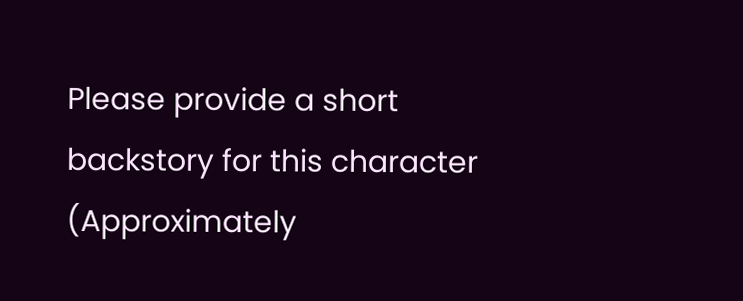Please provide a short backstory for this character (Approximately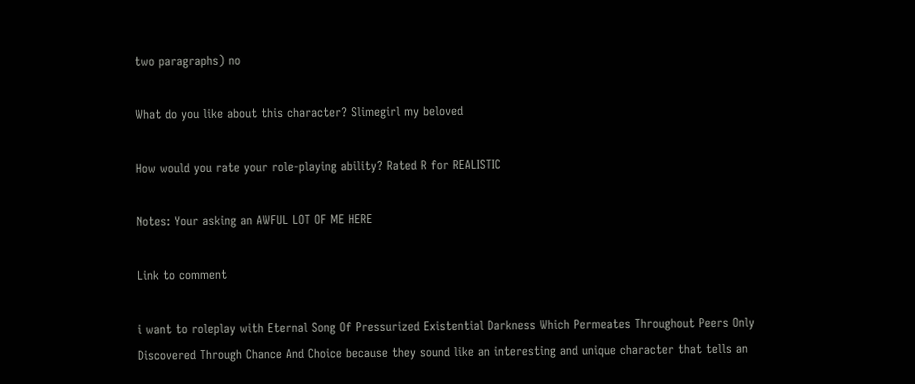two paragraphs) no

What do you like about this character? Slimegirl my beloved

How would you rate your role-playing ability? Rated R for REALISTIC

Notes: Your asking an AWFUL LOT OF ME HERE

Link to comment

i want to roleplay with Eternal Song Of Pressurized Existential Darkness Which Permeates Throughout Peers Only Discovered Through Chance And Choice because they sound like an interesting and unique character that tells an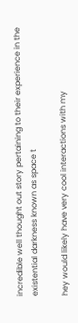incredible well thought out story pertaining to their experience in the existential darkness known as space t

hey would likely have very cool interactions with my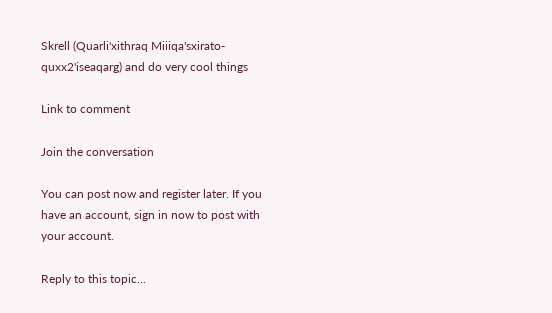Skrell (Quarli'xithraq Miiiqa'sxirato-quxx2'iseaqarg) and do very cool things

Link to comment

Join the conversation

You can post now and register later. If you have an account, sign in now to post with your account.

Reply to this topic...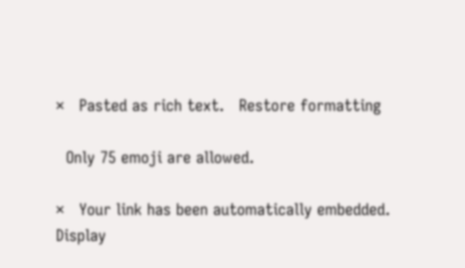×   Pasted as rich text.   Restore formatting

  Only 75 emoji are allowed.

×   Your link has been automatically embedded.   Display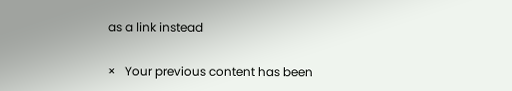as a link instead

×   Your previous content has been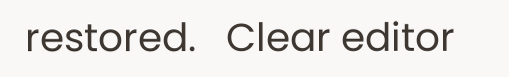restored.   Clear editor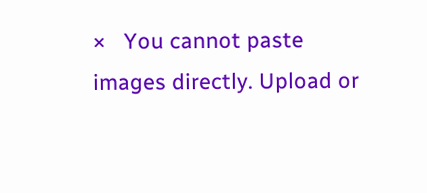×   You cannot paste images directly. Upload or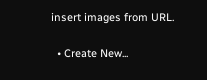insert images from URL.

  • Create New...